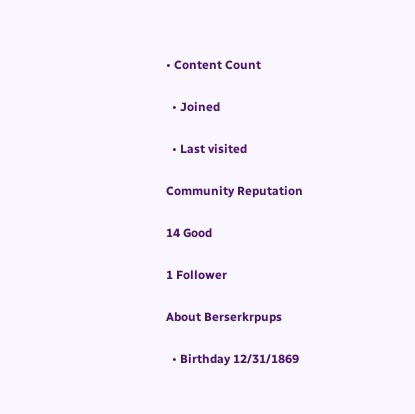• Content Count

  • Joined

  • Last visited

Community Reputation

14 Good

1 Follower

About Berserkrpups

  • Birthday 12/31/1869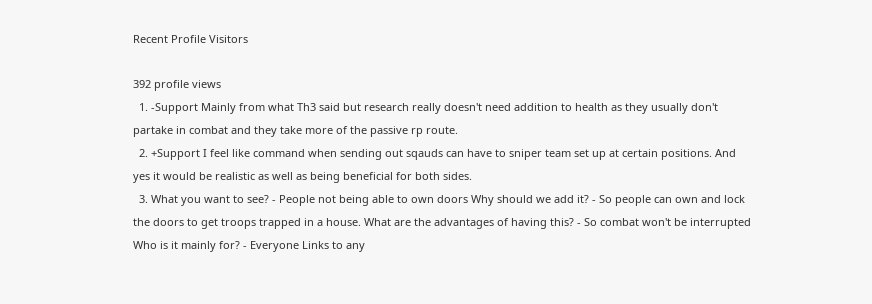Recent Profile Visitors

392 profile views
  1. -Support Mainly from what Th3 said but research really doesn't need addition to health as they usually don't partake in combat and they take more of the passive rp route.
  2. +Support I feel like command when sending out sqauds can have to sniper team set up at certain positions. And yes it would be realistic as well as being beneficial for both sides.
  3. What you want to see? - People not being able to own doors Why should we add it? - So people can own and lock the doors to get troops trapped in a house. What are the advantages of having this? - So combat won't be interrupted Who is it mainly for? - Everyone Links to any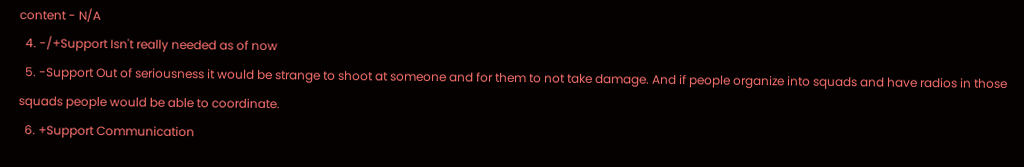content - N/A
  4. -/+Support Isn't really needed as of now
  5. -Support Out of seriousness it would be strange to shoot at someone and for them to not take damage. And if people organize into squads and have radios in those squads people would be able to coordinate.
  6. +Support Communication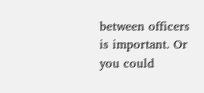between officers is important. Or you could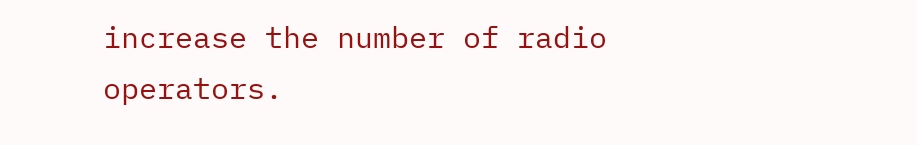increase the number of radio operators.